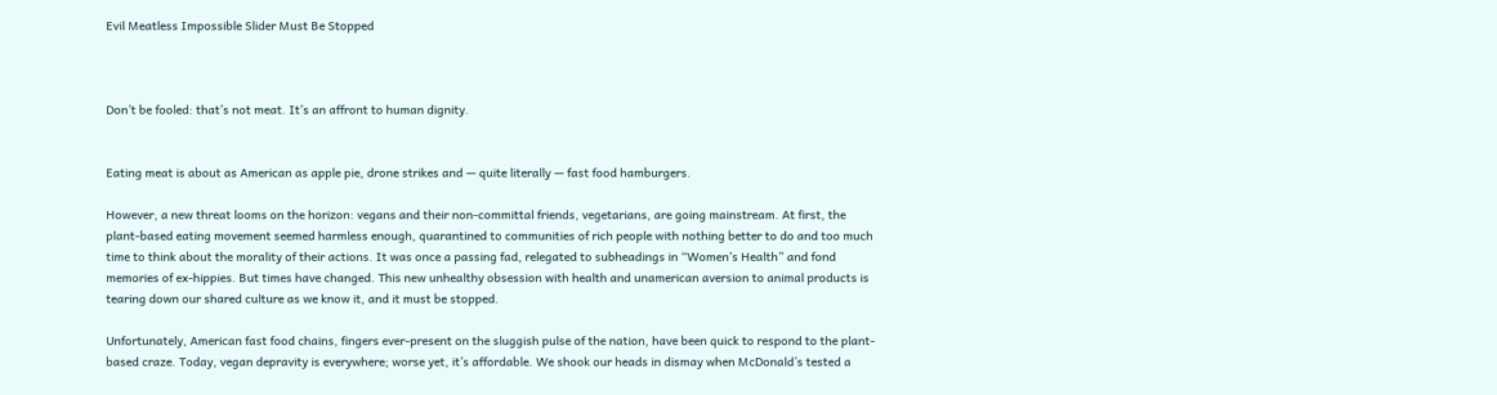Evil Meatless Impossible Slider Must Be Stopped



Don’t be fooled: that’s not meat. It’s an affront to human dignity.


Eating meat is about as American as apple pie, drone strikes and — quite literally — fast food hamburgers.

However, a new threat looms on the horizon: vegans and their non-committal friends, vegetarians, are going mainstream. At first, the plant-based eating movement seemed harmless enough, quarantined to communities of rich people with nothing better to do and too much time to think about the morality of their actions. It was once a passing fad, relegated to subheadings in “Women’s Health” and fond memories of ex-hippies. But times have changed. This new unhealthy obsession with health and unamerican aversion to animal products is tearing down our shared culture as we know it, and it must be stopped.

Unfortunately, American fast food chains, fingers ever-present on the sluggish pulse of the nation, have been quick to respond to the plant-based craze. Today, vegan depravity is everywhere; worse yet, it’s affordable. We shook our heads in dismay when McDonald’s tested a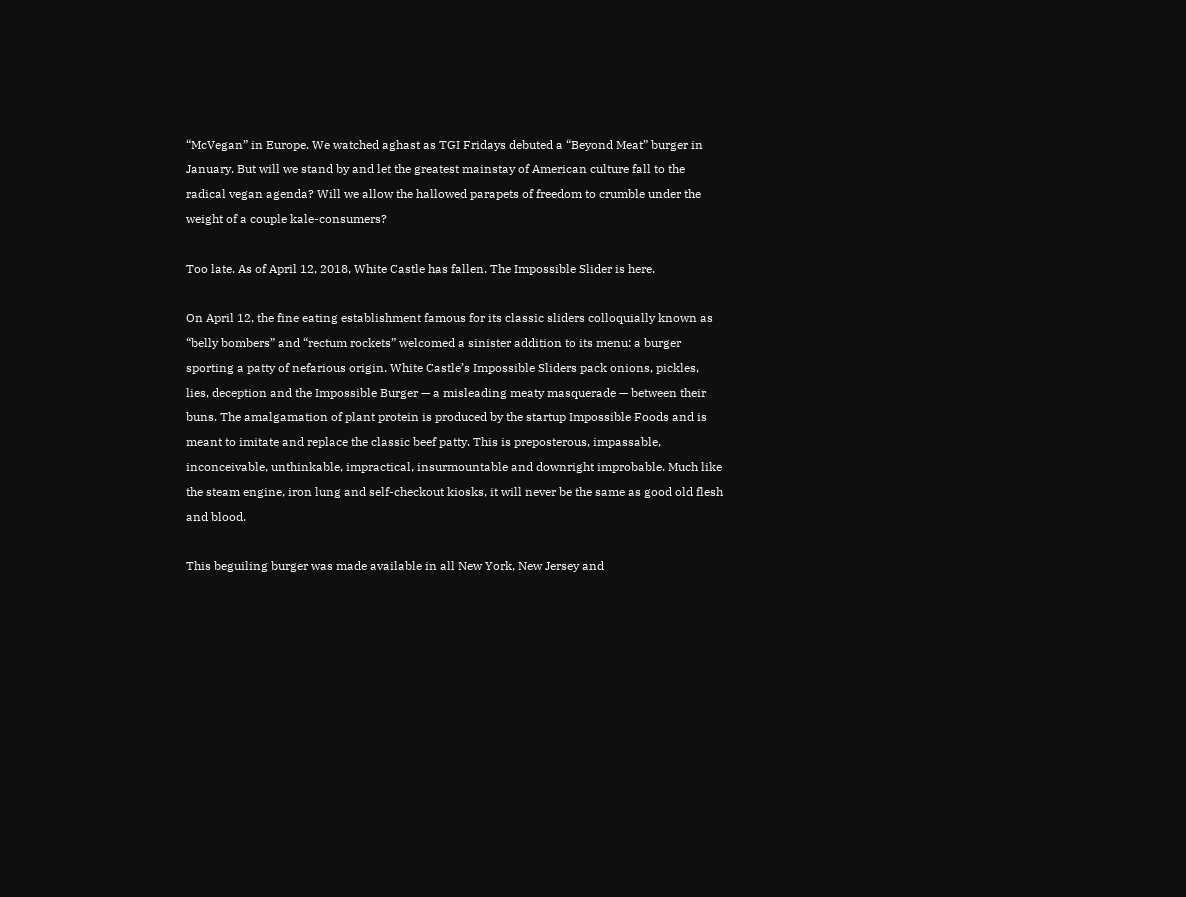“McVegan” in Europe. We watched aghast as TGI Fridays debuted a “Beyond Meat” burger in January. But will we stand by and let the greatest mainstay of American culture fall to the radical vegan agenda? Will we allow the hallowed parapets of freedom to crumble under the weight of a couple kale-consumers?

Too late. As of April 12, 2018, White Castle has fallen. The Impossible Slider is here.

On April 12, the fine eating establishment famous for its classic sliders colloquially known as “belly bombers” and “rectum rockets” welcomed a sinister addition to its menu: a burger sporting a patty of nefarious origin. White Castle’s Impossible Sliders pack onions, pickles, lies, deception and the Impossible Burger — a misleading meaty masquerade — between their buns. The amalgamation of plant protein is produced by the startup Impossible Foods and is meant to imitate and replace the classic beef patty. This is preposterous, impassable, inconceivable, unthinkable, impractical, insurmountable and downright improbable. Much like the steam engine, iron lung and self-checkout kiosks, it will never be the same as good old flesh and blood.

This beguiling burger was made available in all New York, New Jersey and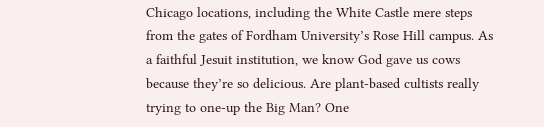Chicago locations, including the White Castle mere steps from the gates of Fordham University’s Rose Hill campus. As a faithful Jesuit institution, we know God gave us cows because they’re so delicious. Are plant-based cultists really trying to one-up the Big Man? One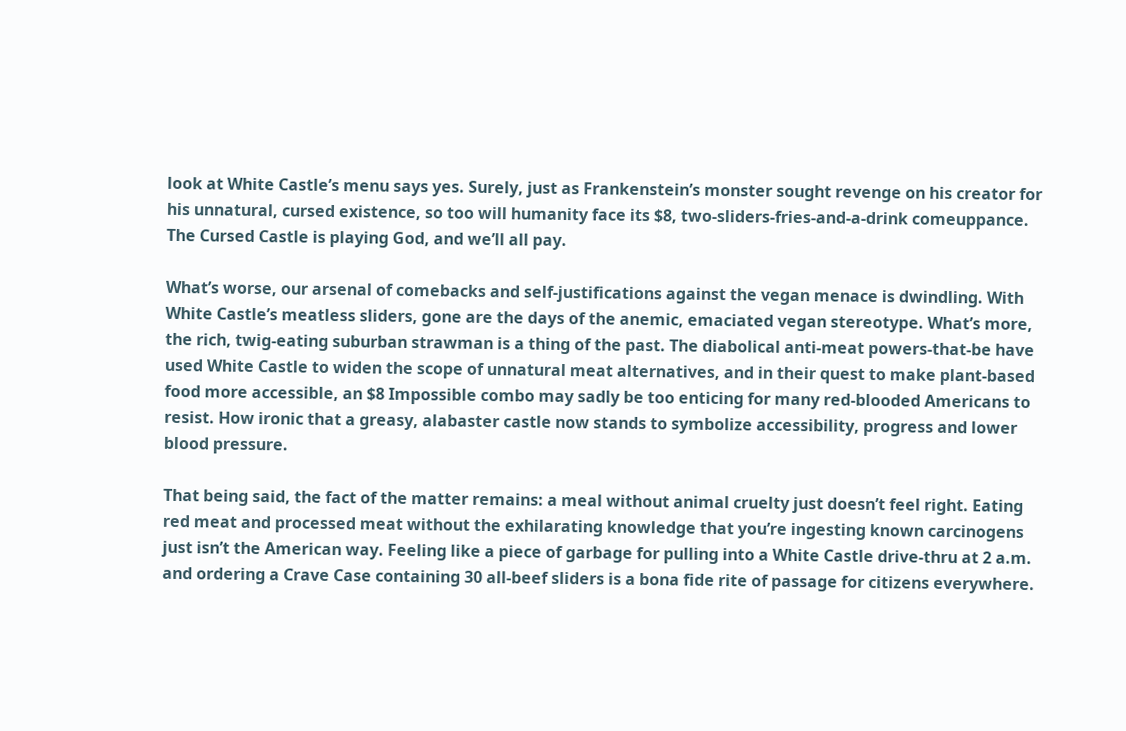look at White Castle’s menu says yes. Surely, just as Frankenstein’s monster sought revenge on his creator for his unnatural, cursed existence, so too will humanity face its $8, two-sliders-fries-and-a-drink comeuppance. The Cursed Castle is playing God, and we’ll all pay.

What’s worse, our arsenal of comebacks and self-justifications against the vegan menace is dwindling. With White Castle’s meatless sliders, gone are the days of the anemic, emaciated vegan stereotype. What’s more, the rich, twig-eating suburban strawman is a thing of the past. The diabolical anti-meat powers-that-be have used White Castle to widen the scope of unnatural meat alternatives, and in their quest to make plant-based food more accessible, an $8 Impossible combo may sadly be too enticing for many red-blooded Americans to resist. How ironic that a greasy, alabaster castle now stands to symbolize accessibility, progress and lower blood pressure.

That being said, the fact of the matter remains: a meal without animal cruelty just doesn’t feel right. Eating red meat and processed meat without the exhilarating knowledge that you’re ingesting known carcinogens just isn’t the American way. Feeling like a piece of garbage for pulling into a White Castle drive-thru at 2 a.m. and ordering a Crave Case containing 30 all-beef sliders is a bona fide rite of passage for citizens everywhere.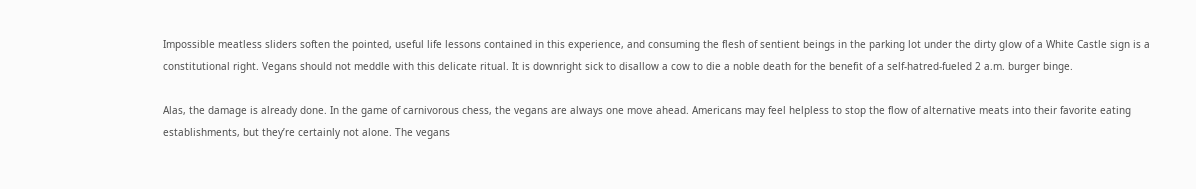Impossible meatless sliders soften the pointed, useful life lessons contained in this experience, and consuming the flesh of sentient beings in the parking lot under the dirty glow of a White Castle sign is a constitutional right. Vegans should not meddle with this delicate ritual. It is downright sick to disallow a cow to die a noble death for the benefit of a self-hatred-fueled 2 a.m. burger binge.

Alas, the damage is already done. In the game of carnivorous chess, the vegans are always one move ahead. Americans may feel helpless to stop the flow of alternative meats into their favorite eating establishments, but they’re certainly not alone. The vegans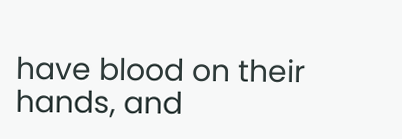have blood on their hands, and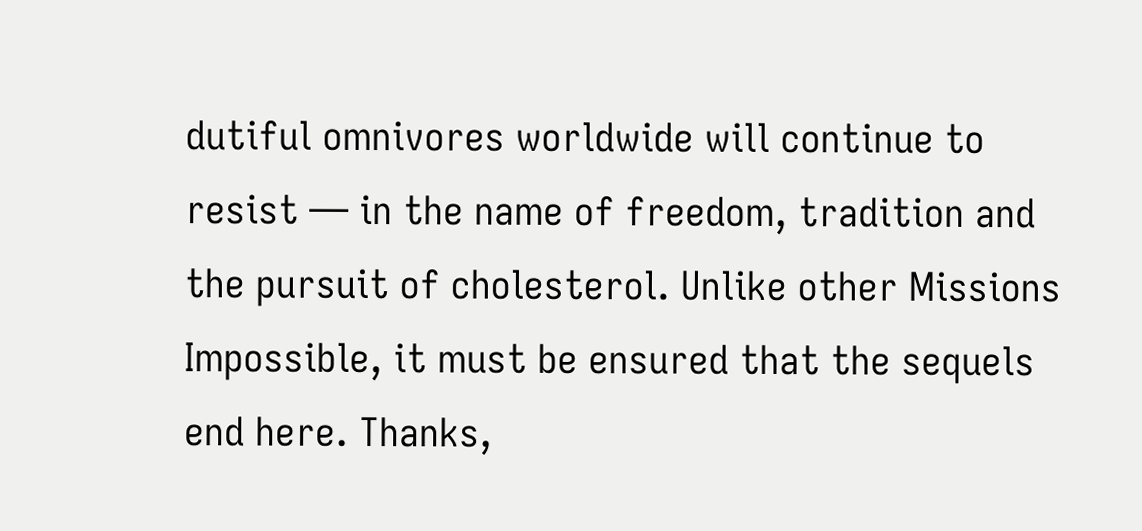dutiful omnivores worldwide will continue to resist — in the name of freedom, tradition and the pursuit of cholesterol. Unlike other Missions Impossible, it must be ensured that the sequels end here. Thanks,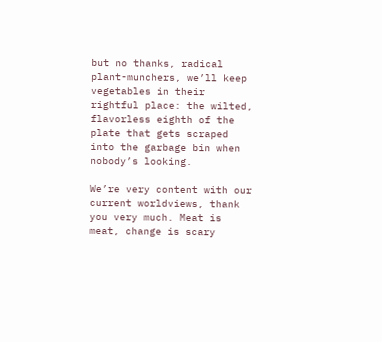but no thanks, radical plant-munchers, we’ll keep vegetables in their rightful place: the wilted, flavorless eighth of the plate that gets scraped into the garbage bin when nobody’s looking.

We’re very content with our current worldviews, thank you very much. Meat is meat, change is scary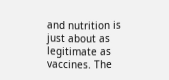and nutrition is just about as legitimate as vaccines. The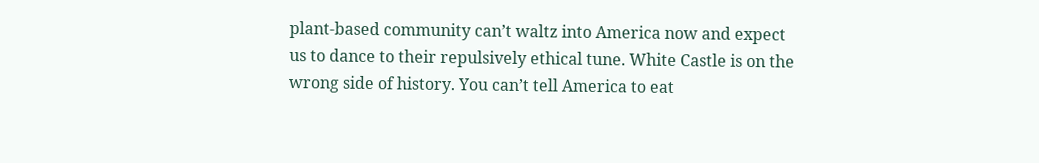plant-based community can’t waltz into America now and expect us to dance to their repulsively ethical tune. White Castle is on the wrong side of history. You can’t tell America to eat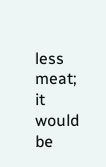less meat; it would be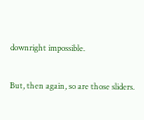downright impossible.

But, then again, so are those sliders.